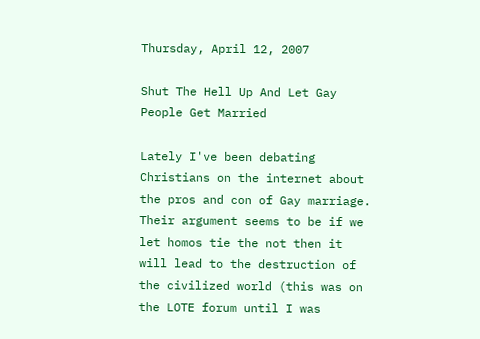Thursday, April 12, 2007

Shut The Hell Up And Let Gay People Get Married

Lately I've been debating Christians on the internet about the pros and con of Gay marriage. Their argument seems to be if we let homos tie the not then it will lead to the destruction of the civilized world (this was on the LOTE forum until I was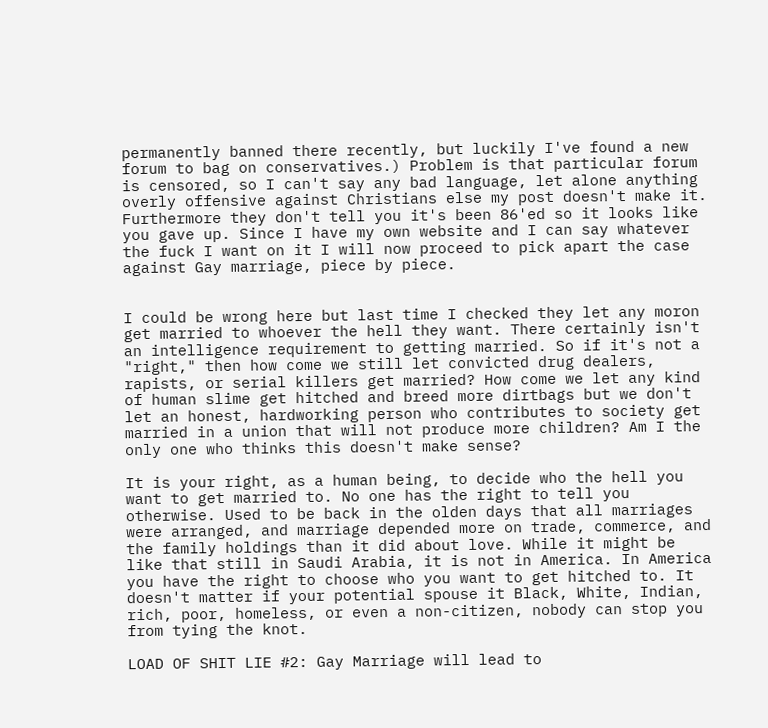permanently banned there recently, but luckily I've found a new forum to bag on conservatives.) Problem is that particular forum is censored, so I can't say any bad language, let alone anything overly offensive against Christians else my post doesn't make it. Furthermore they don't tell you it's been 86'ed so it looks like you gave up. Since I have my own website and I can say whatever the fuck I want on it I will now proceed to pick apart the case against Gay marriage, piece by piece.


I could be wrong here but last time I checked they let any moron get married to whoever the hell they want. There certainly isn't an intelligence requirement to getting married. So if it's not a "right," then how come we still let convicted drug dealers, rapists, or serial killers get married? How come we let any kind of human slime get hitched and breed more dirtbags but we don't let an honest, hardworking person who contributes to society get married in a union that will not produce more children? Am I the only one who thinks this doesn't make sense?

It is your right, as a human being, to decide who the hell you want to get married to. No one has the right to tell you otherwise. Used to be back in the olden days that all marriages were arranged, and marriage depended more on trade, commerce, and the family holdings than it did about love. While it might be like that still in Saudi Arabia, it is not in America. In America you have the right to choose who you want to get hitched to. It doesn't matter if your potential spouse it Black, White, Indian, rich, poor, homeless, or even a non-citizen, nobody can stop you from tying the knot.

LOAD OF SHIT LIE #2: Gay Marriage will lead to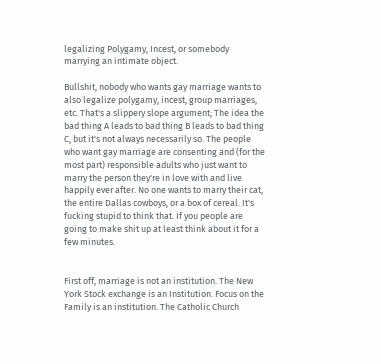legalizing Polygamy, Incest, or somebody marrying an intimate object.

Bullshit, nobody who wants gay marriage wants to also legalize polygamy, incest, group marriages, etc. That's a slippery slope argument; The idea the bad thing A leads to bad thing B leads to bad thing C, but it's not always necessarily so. The people who want gay marriage are consenting and (for the most part) responsible adults who just want to marry the person they're in love with and live happily ever after. No one wants to marry their cat, the entire Dallas cowboys, or a box of cereal. It's fucking stupid to think that. If you people are going to make shit up at least think about it for a few minutes.


First off, marriage is not an institution. The New York Stock exchange is an Institution. Focus on the Family is an institution. The Catholic Church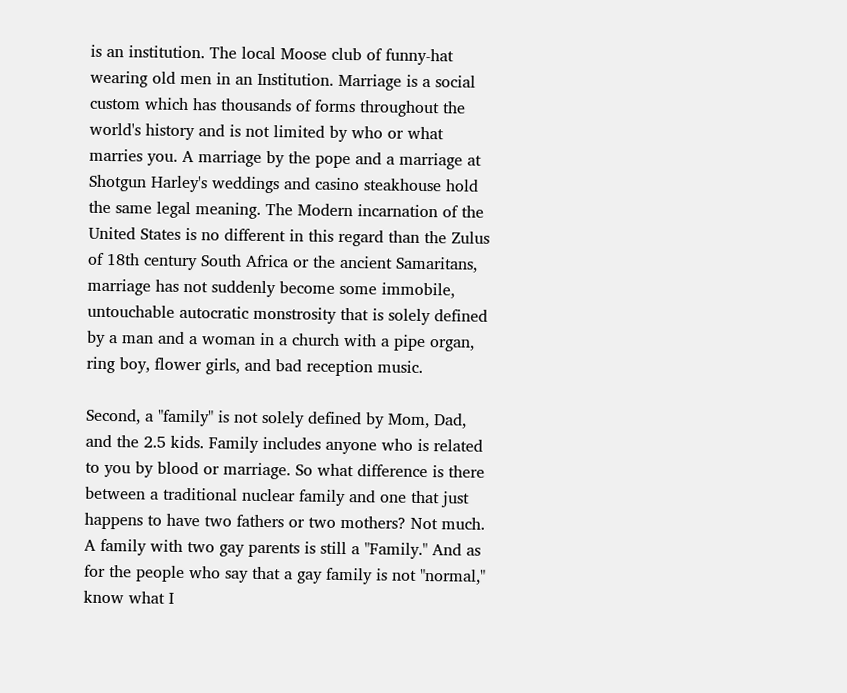is an institution. The local Moose club of funny-hat wearing old men in an Institution. Marriage is a social custom which has thousands of forms throughout the world's history and is not limited by who or what marries you. A marriage by the pope and a marriage at Shotgun Harley's weddings and casino steakhouse hold the same legal meaning. The Modern incarnation of the United States is no different in this regard than the Zulus of 18th century South Africa or the ancient Samaritans, marriage has not suddenly become some immobile, untouchable autocratic monstrosity that is solely defined by a man and a woman in a church with a pipe organ, ring boy, flower girls, and bad reception music.

Second, a "family" is not solely defined by Mom, Dad, and the 2.5 kids. Family includes anyone who is related to you by blood or marriage. So what difference is there between a traditional nuclear family and one that just happens to have two fathers or two mothers? Not much. A family with two gay parents is still a "Family." And as for the people who say that a gay family is not "normal," know what I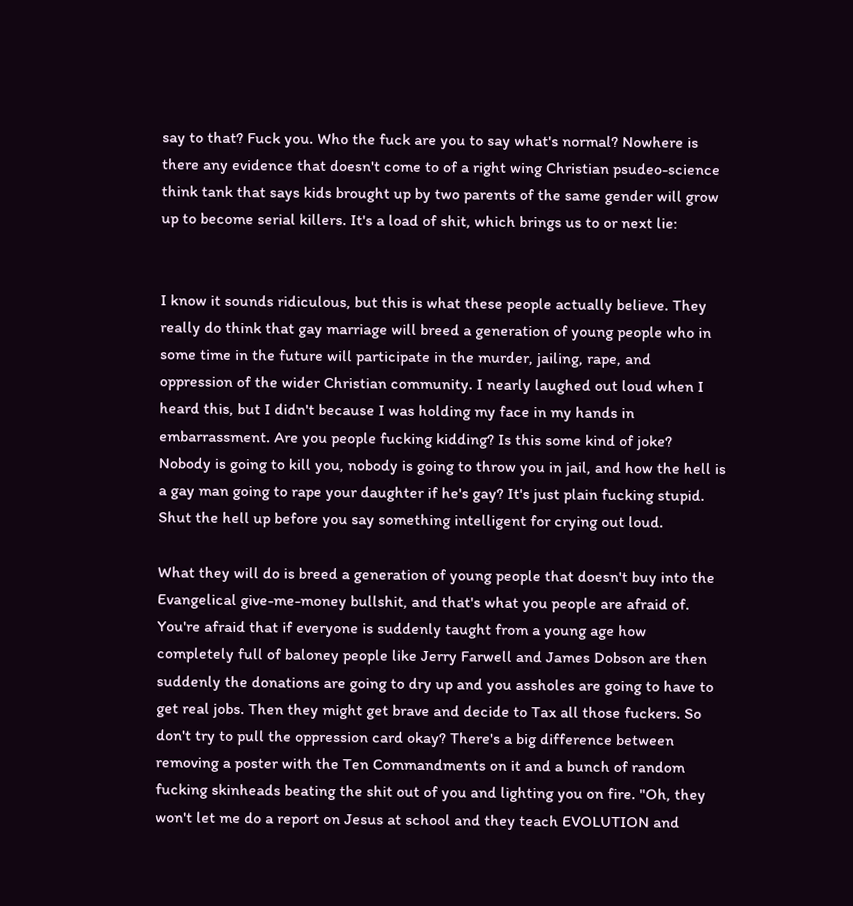say to that? Fuck you. Who the fuck are you to say what's normal? Nowhere is there any evidence that doesn't come to of a right wing Christian psudeo-science think tank that says kids brought up by two parents of the same gender will grow up to become serial killers. It's a load of shit, which brings us to or next lie:


I know it sounds ridiculous, but this is what these people actually believe. They really do think that gay marriage will breed a generation of young people who in some time in the future will participate in the murder, jailing, rape, and oppression of the wider Christian community. I nearly laughed out loud when I heard this, but I didn't because I was holding my face in my hands in embarrassment. Are you people fucking kidding? Is this some kind of joke? Nobody is going to kill you, nobody is going to throw you in jail, and how the hell is a gay man going to rape your daughter if he's gay? It's just plain fucking stupid. Shut the hell up before you say something intelligent for crying out loud.

What they will do is breed a generation of young people that doesn't buy into the Evangelical give-me-money bullshit, and that's what you people are afraid of. You're afraid that if everyone is suddenly taught from a young age how completely full of baloney people like Jerry Farwell and James Dobson are then suddenly the donations are going to dry up and you assholes are going to have to get real jobs. Then they might get brave and decide to Tax all those fuckers. So don't try to pull the oppression card okay? There's a big difference between removing a poster with the Ten Commandments on it and a bunch of random fucking skinheads beating the shit out of you and lighting you on fire. "Oh, they won't let me do a report on Jesus at school and they teach EVOLUTION and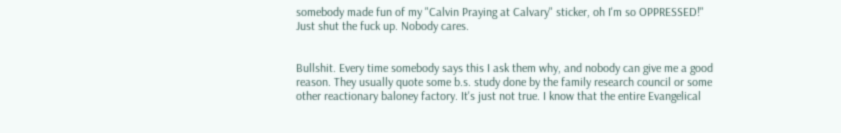somebody made fun of my "Calvin Praying at Calvary" sticker, oh I'm so OPPRESSED!" Just shut the fuck up. Nobody cares.


Bullshit. Every time somebody says this I ask them why, and nobody can give me a good reason. They usually quote some b.s. study done by the family research council or some other reactionary baloney factory. It's just not true. I know that the entire Evangelical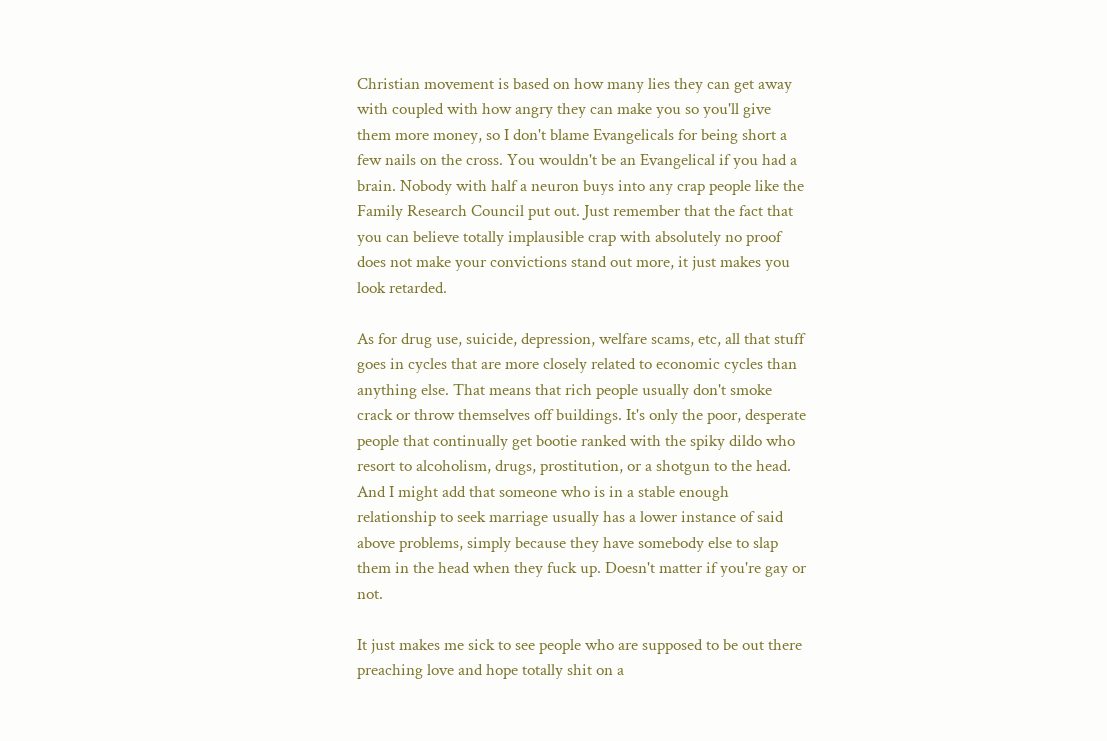Christian movement is based on how many lies they can get away with coupled with how angry they can make you so you'll give them more money, so I don't blame Evangelicals for being short a few nails on the cross. You wouldn't be an Evangelical if you had a brain. Nobody with half a neuron buys into any crap people like the Family Research Council put out. Just remember that the fact that you can believe totally implausible crap with absolutely no proof does not make your convictions stand out more, it just makes you look retarded.

As for drug use, suicide, depression, welfare scams, etc, all that stuff goes in cycles that are more closely related to economic cycles than anything else. That means that rich people usually don't smoke crack or throw themselves off buildings. It's only the poor, desperate people that continually get bootie ranked with the spiky dildo who resort to alcoholism, drugs, prostitution, or a shotgun to the head. And I might add that someone who is in a stable enough relationship to seek marriage usually has a lower instance of said above problems, simply because they have somebody else to slap them in the head when they fuck up. Doesn't matter if you're gay or not.

It just makes me sick to see people who are supposed to be out there preaching love and hope totally shit on a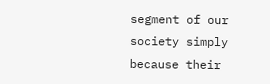segment of our society simply because their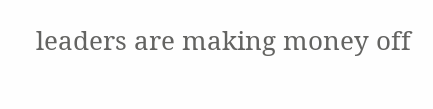leaders are making money off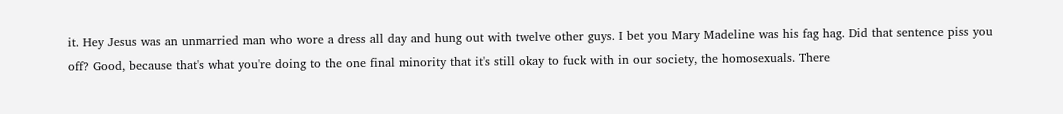it. Hey Jesus was an unmarried man who wore a dress all day and hung out with twelve other guys. I bet you Mary Madeline was his fag hag. Did that sentence piss you off? Good, because that's what you're doing to the one final minority that it's still okay to fuck with in our society, the homosexuals. There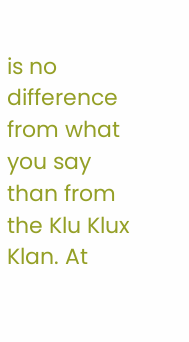is no difference from what you say than from the Klu Klux Klan. At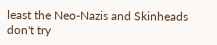least the Neo-Nazis and Skinheads don't try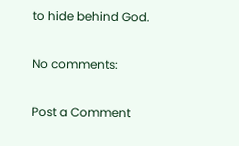to hide behind God.

No comments:

Post a Comment